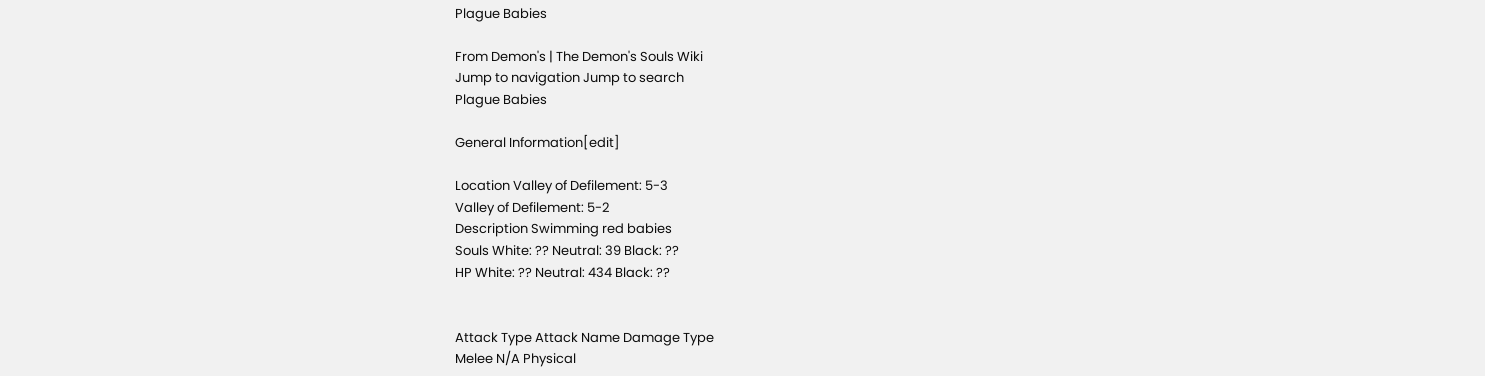Plague Babies

From Demon's | The Demon's Souls Wiki
Jump to navigation Jump to search
Plague Babies

General Information[edit]

Location Valley of Defilement: 5-3
Valley of Defilement: 5-2
Description Swimming red babies
Souls White: ?? Neutral: 39 Black: ??
HP White: ?? Neutral: 434 Black: ??


Attack Type Attack Name Damage Type
Melee N/A Physical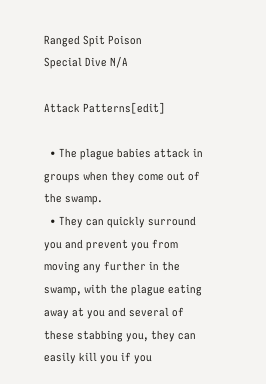Ranged Spit Poison
Special Dive N/A

Attack Patterns[edit]

  • The plague babies attack in groups when they come out of the swamp.
  • They can quickly surround you and prevent you from moving any further in the swamp, with the plague eating away at you and several of these stabbing you, they can easily kill you if you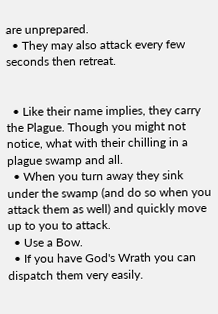are unprepared.
  • They may also attack every few seconds then retreat.


  • Like their name implies, they carry the Plague. Though you might not notice, what with their chilling in a plague swamp and all.
  • When you turn away they sink under the swamp (and do so when you attack them as well) and quickly move up to you to attack.
  • Use a Bow.
  • If you have God's Wrath you can dispatch them very easily.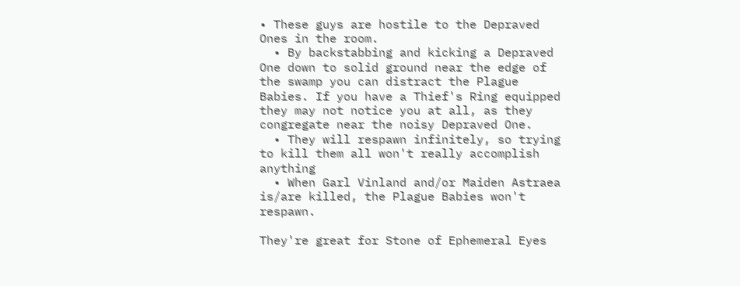• These guys are hostile to the Depraved Ones in the room.
  • By backstabbing and kicking a Depraved One down to solid ground near the edge of the swamp you can distract the Plague Babies. If you have a Thief's Ring equipped they may not notice you at all, as they congregate near the noisy Depraved One.
  • They will respawn infinitely, so trying to kill them all won't really accomplish anything
  • When Garl Vinland and/or Maiden Astraea is/are killed, the Plague Babies won't respawn.

They're great for Stone of Ephemeral Eyes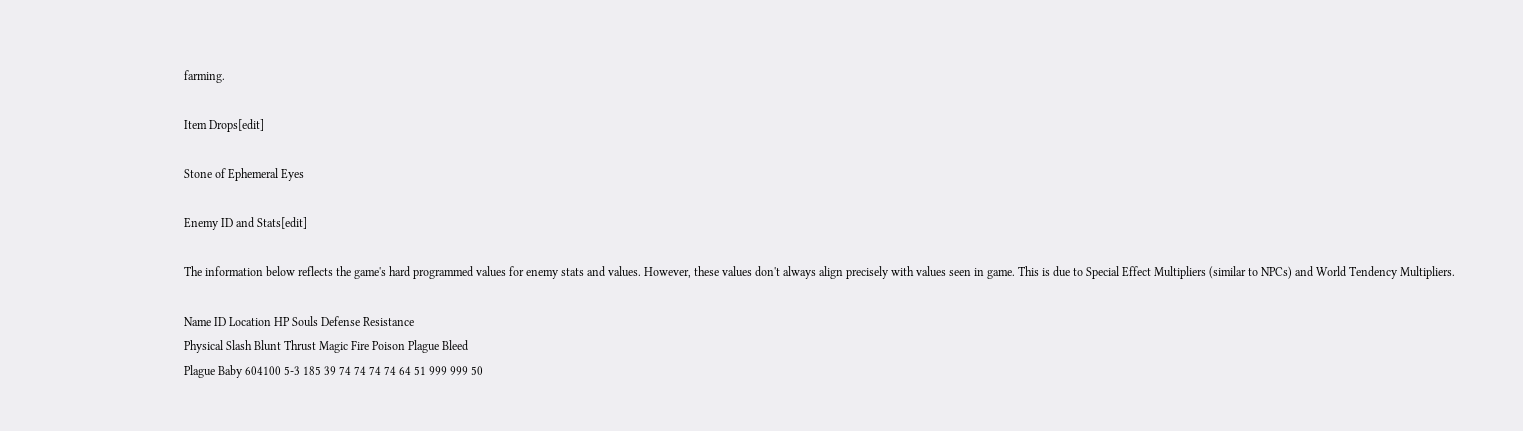farming.

Item Drops[edit]

Stone of Ephemeral Eyes

Enemy ID and Stats[edit]

The information below reflects the game's hard programmed values for enemy stats and values. However, these values don't always align precisely with values seen in game. This is due to Special Effect Multipliers (similar to NPCs) and World Tendency Multipliers.

Name ID Location HP Souls Defense Resistance
Physical Slash Blunt Thrust Magic Fire Poison Plague Bleed
Plague Baby 604100 5-3 185 39 74 74 74 74 64 51 999 999 50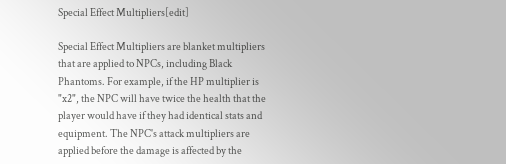Special Effect Multipliers[edit]

Special Effect Multipliers are blanket multipliers that are applied to NPCs, including Black Phantoms. For example, if the HP multiplier is "x2", the NPC will have twice the health that the player would have if they had identical stats and equipment. The NPC's attack multipliers are applied before the damage is affected by the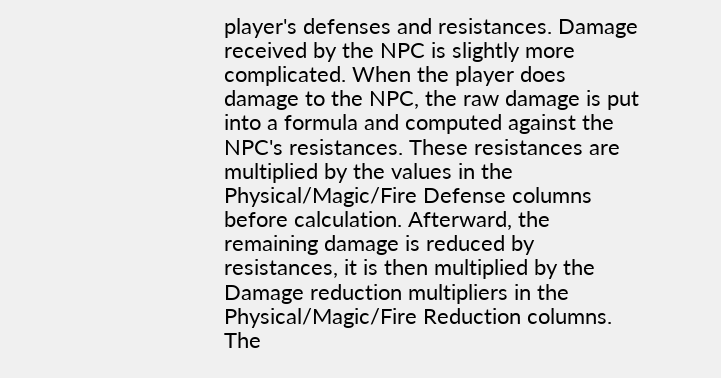player's defenses and resistances. Damage received by the NPC is slightly more complicated. When the player does damage to the NPC, the raw damage is put into a formula and computed against the NPC's resistances. These resistances are multiplied by the values in the Physical/Magic/Fire Defense columns before calculation. Afterward, the remaining damage is reduced by resistances, it is then multiplied by the Damage reduction multipliers in the Physical/Magic/Fire Reduction columns. The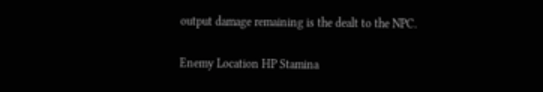output damage remaining is the dealt to the NPC.

Enemy Location HP Stamina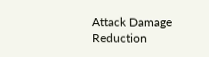Attack Damage Reduction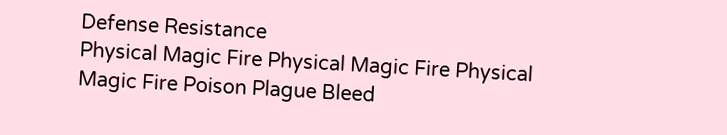Defense Resistance
Physical Magic Fire Physical Magic Fire Physical Magic Fire Poison Plague Bleed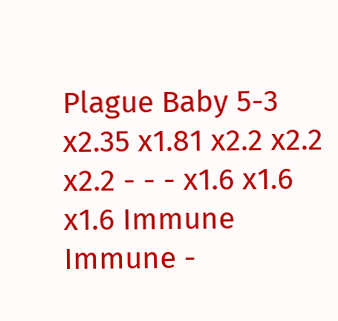Plague Baby 5-3 x2.35 x1.81 x2.2 x2.2 x2.2 - - - x1.6 x1.6 x1.6 Immune Immune -